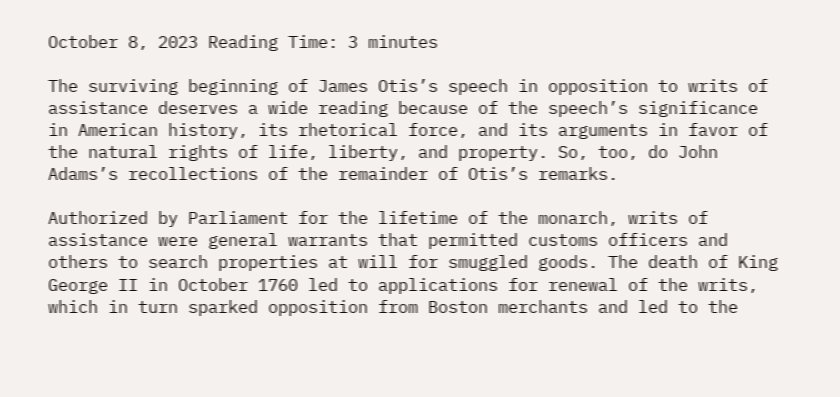October 8, 2023 Reading Time: 3 minutes

The surviving beginning of James Otis’s speech in opposition to writs of assistance deserves a wide reading because of the speech’s significance in American history, its rhetorical force, and its arguments in favor of the natural rights of life, liberty, and property. So, too, do John Adams’s recollections of the remainder of Otis’s remarks.

Authorized by Parliament for the lifetime of the monarch, writs of assistance were general warrants that permitted customs officers and others to search properties at will for smuggled goods. The death of King George II in October 1760 led to applications for renewal of the writs, which in turn sparked opposition from Boston merchants and led to the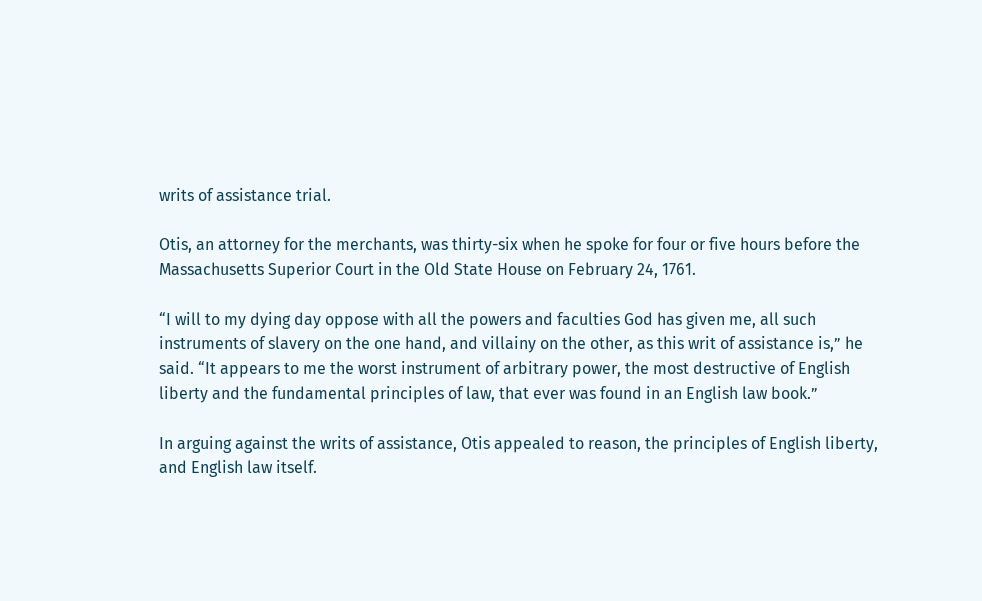writs of assistance trial.

Otis, an attorney for the merchants, was thirty-six when he spoke for four or five hours before the Massachusetts Superior Court in the Old State House on February 24, 1761.

“I will to my dying day oppose with all the powers and faculties God has given me, all such instruments of slavery on the one hand, and villainy on the other, as this writ of assistance is,” he said. “It appears to me the worst instrument of arbitrary power, the most destructive of English liberty and the fundamental principles of law, that ever was found in an English law book.”

In arguing against the writs of assistance, Otis appealed to reason, the principles of English liberty, and English law itself.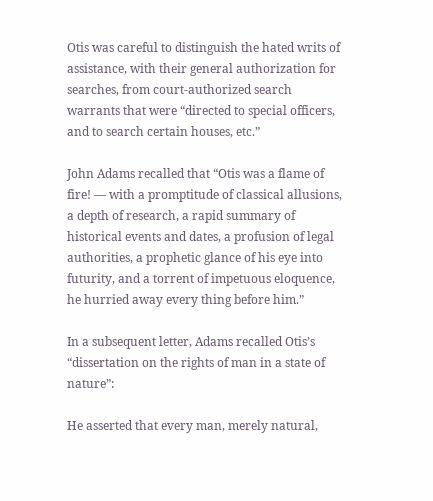Otis was careful to distinguish the hated writs of assistance, with their general authorization for searches, from court-authorized search warrants that were “directed to special officers, and to search certain houses, etc.”

John Adams recalled that “Otis was a flame of fire! — with a promptitude of classical allusions, a depth of research, a rapid summary of historical events and dates, a profusion of legal authorities, a prophetic glance of his eye into futurity, and a torrent of impetuous eloquence, he hurried away every thing before him.”

In a subsequent letter, Adams recalled Otis’s “dissertation on the rights of man in a state of nature”:

He asserted that every man, merely natural,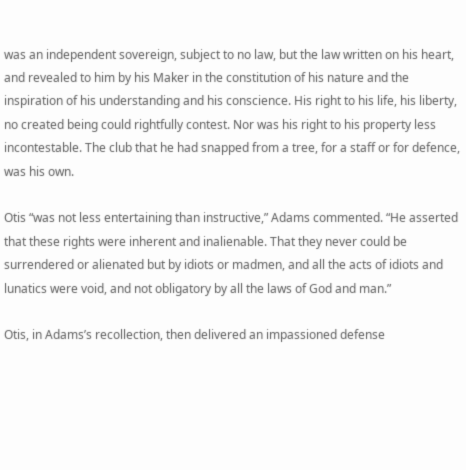was an independent sovereign, subject to no law, but the law written on his heart, and revealed to him by his Maker in the constitution of his nature and the inspiration of his understanding and his conscience. His right to his life, his liberty, no created being could rightfully contest. Nor was his right to his property less incontestable. The club that he had snapped from a tree, for a staff or for defence, was his own.

Otis “was not less entertaining than instructive,” Adams commented. “He asserted that these rights were inherent and inalienable. That they never could be surrendered or alienated but by idiots or madmen, and all the acts of idiots and lunatics were void, and not obligatory by all the laws of God and man.”

Otis, in Adams’s recollection, then delivered an impassioned defense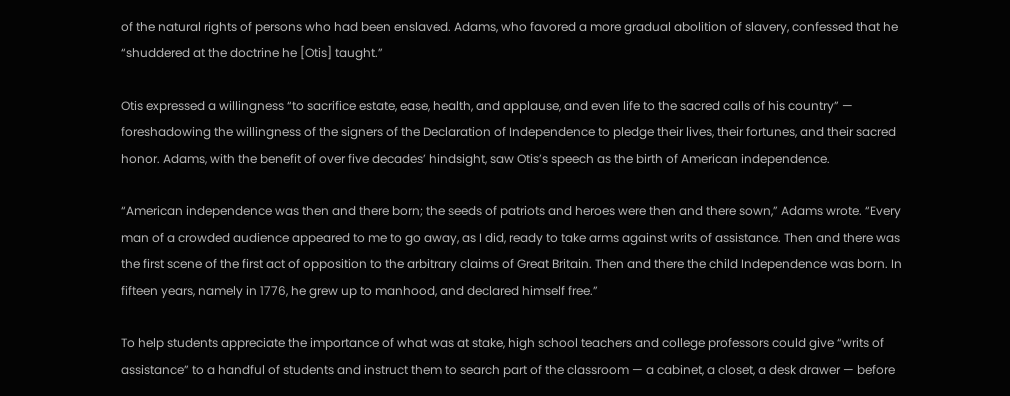of the natural rights of persons who had been enslaved. Adams, who favored a more gradual abolition of slavery, confessed that he “shuddered at the doctrine he [Otis] taught.”

Otis expressed a willingness “to sacrifice estate, ease, health, and applause, and even life to the sacred calls of his country” — foreshadowing the willingness of the signers of the Declaration of Independence to pledge their lives, their fortunes, and their sacred honor. Adams, with the benefit of over five decades’ hindsight, saw Otis’s speech as the birth of American independence.

“American independence was then and there born; the seeds of patriots and heroes were then and there sown,” Adams wrote. “Every man of a crowded audience appeared to me to go away, as I did, ready to take arms against writs of assistance. Then and there was the first scene of the first act of opposition to the arbitrary claims of Great Britain. Then and there the child Independence was born. In fifteen years, namely in 1776, he grew up to manhood, and declared himself free.”

To help students appreciate the importance of what was at stake, high school teachers and college professors could give “writs of assistance” to a handful of students and instruct them to search part of the classroom — a cabinet, a closet, a desk drawer — before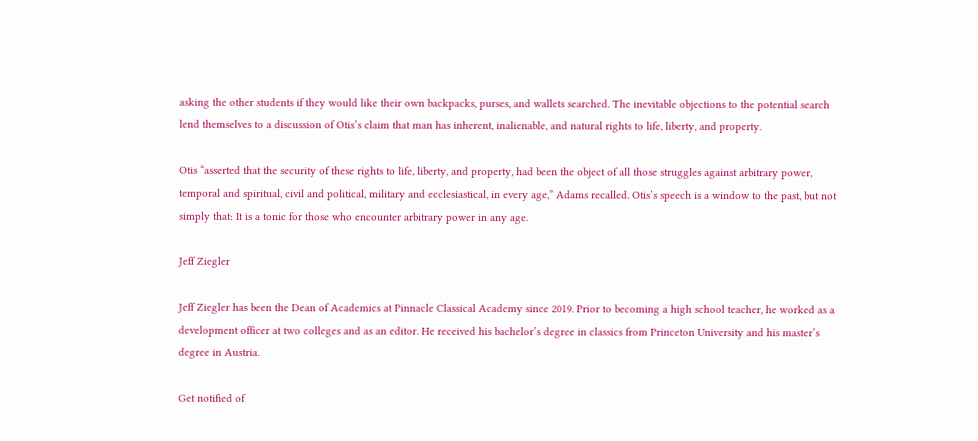asking the other students if they would like their own backpacks, purses, and wallets searched. The inevitable objections to the potential search lend themselves to a discussion of Otis’s claim that man has inherent, inalienable, and natural rights to life, liberty, and property.

Otis “asserted that the security of these rights to life, liberty, and property, had been the object of all those struggles against arbitrary power, temporal and spiritual, civil and political, military and ecclesiastical, in every age,” Adams recalled. Otis’s speech is a window to the past, but not simply that: It is a tonic for those who encounter arbitrary power in any age.

Jeff Ziegler

Jeff Ziegler has been the Dean of Academics at Pinnacle Classical Academy since 2019. Prior to becoming a high school teacher, he worked as a development officer at two colleges and as an editor. He received his bachelor’s degree in classics from Princeton University and his master’s degree in Austria.

Get notified of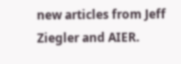new articles from Jeff Ziegler and AIER.